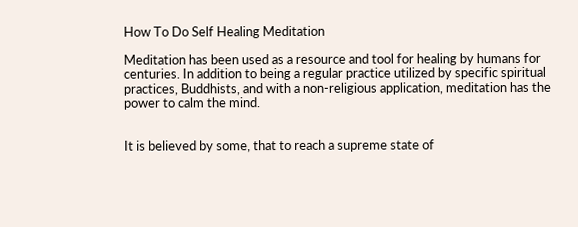How To Do Self Healing Meditation

Meditation has been used as a resource and tool for healing by humans for centuries. In addition to being a regular practice utilized by specific spiritual practices, Buddhists, and with a non-religious application, meditation has the power to calm the mind.


It is believed by some, that to reach a supreme state of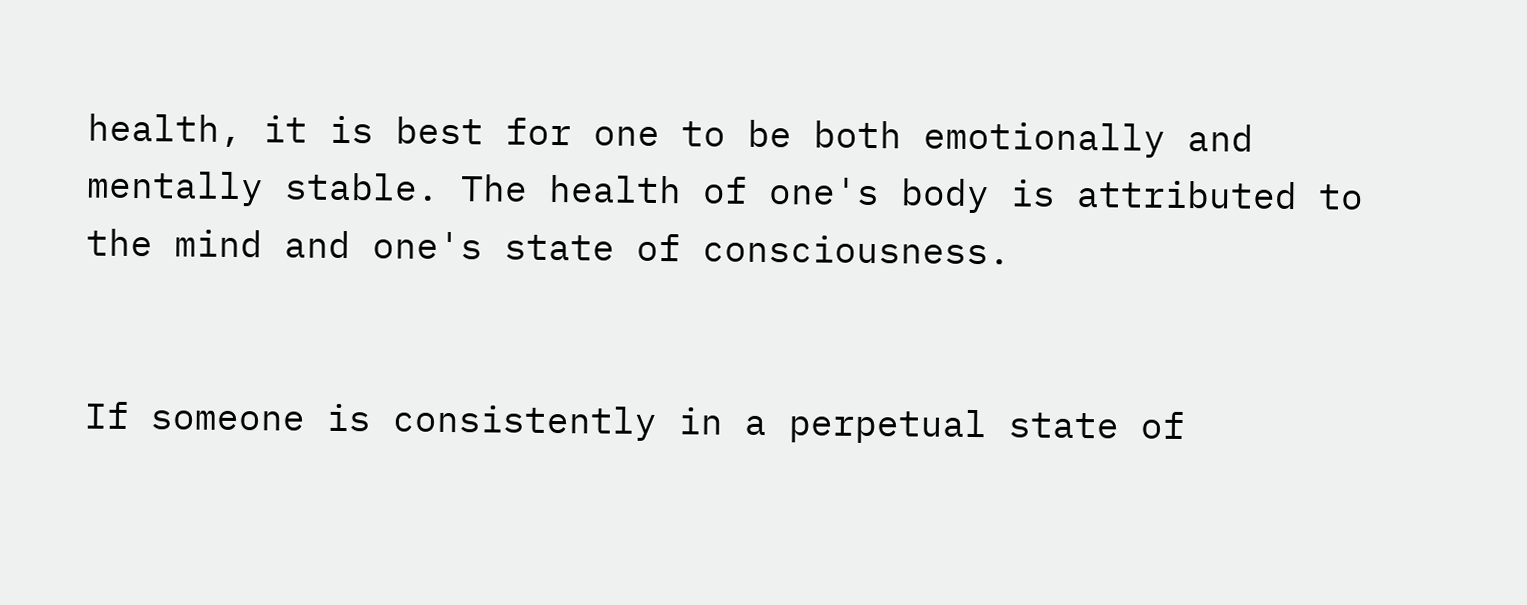health, it is best for one to be both emotionally and mentally stable. The health of one's body is attributed to the mind and one's state of consciousness.


If someone is consistently in a perpetual state of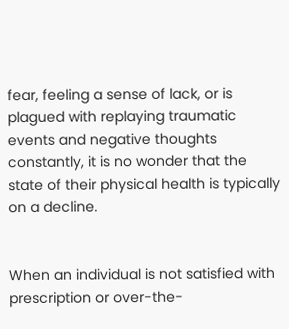fear, feeling a sense of lack, or is plagued with replaying traumatic events and negative thoughts constantly, it is no wonder that the state of their physical health is typically on a decline.


When an individual is not satisfied with prescription or over-the-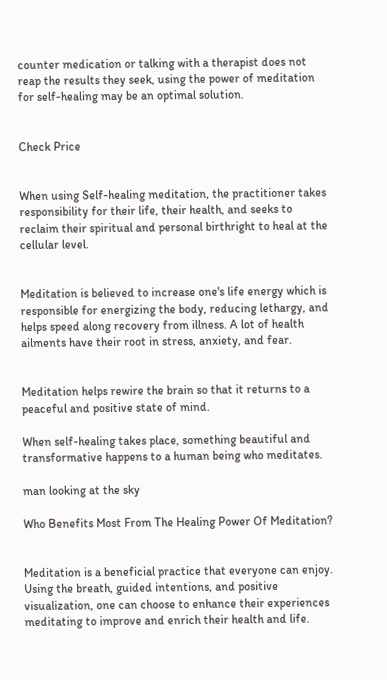counter medication or talking with a therapist does not reap the results they seek, using the power of meditation for self-healing may be an optimal solution.


Check Price


When using Self-healing meditation, the practitioner takes responsibility for their life, their health, and seeks to reclaim their spiritual and personal birthright to heal at the cellular level.


Meditation is believed to increase one's life energy which is responsible for energizing the body, reducing lethargy, and helps speed along recovery from illness. A lot of health ailments have their root in stress, anxiety, and fear.


Meditation helps rewire the brain so that it returns to a peaceful and positive state of mind.

When self-healing takes place, something beautiful and transformative happens to a human being who meditates.

man looking at the sky

Who Benefits Most From The Healing Power Of Meditation?


Meditation is a beneficial practice that everyone can enjoy. Using the breath, guided intentions, and positive visualization, one can choose to enhance their experiences meditating to improve and enrich their health and life.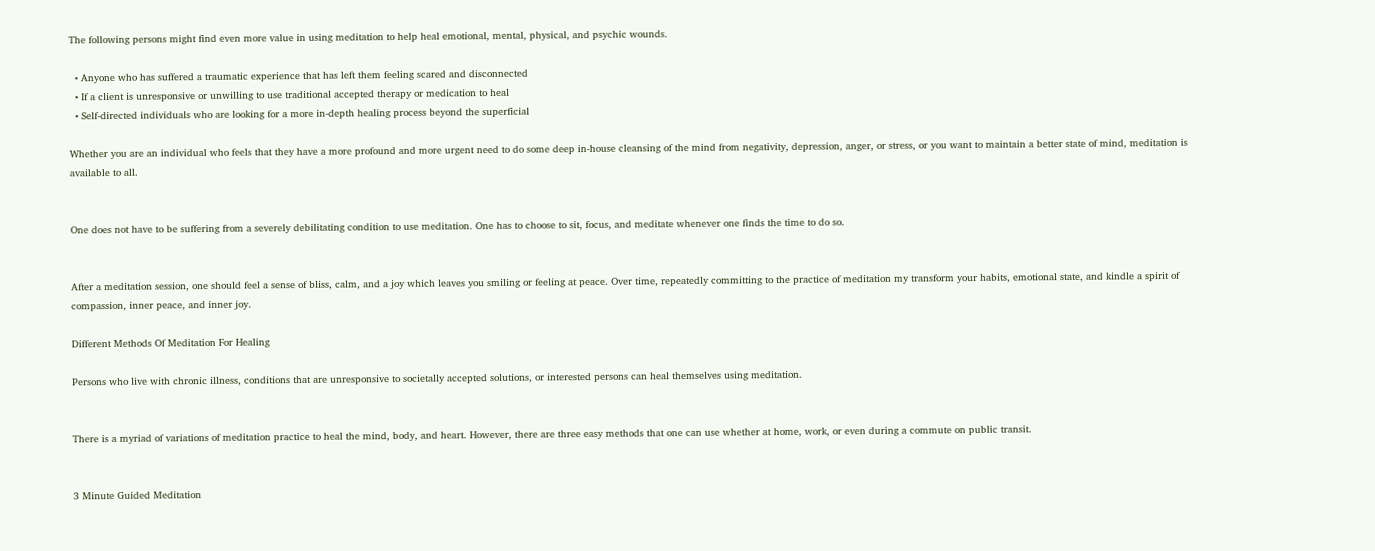The following persons might find even more value in using meditation to help heal emotional, mental, physical, and psychic wounds.

  • Anyone who has suffered a traumatic experience that has left them feeling scared and disconnected
  • If a client is unresponsive or unwilling to use traditional accepted therapy or medication to heal
  • Self-directed individuals who are looking for a more in-depth healing process beyond the superficial

Whether you are an individual who feels that they have a more profound and more urgent need to do some deep in-house cleansing of the mind from negativity, depression, anger, or stress, or you want to maintain a better state of mind, meditation is available to all.


One does not have to be suffering from a severely debilitating condition to use meditation. One has to choose to sit, focus, and meditate whenever one finds the time to do so.


After a meditation session, one should feel a sense of bliss, calm, and a joy which leaves you smiling or feeling at peace. Over time, repeatedly committing to the practice of meditation my transform your habits, emotional state, and kindle a spirit of compassion, inner peace, and inner joy.

Different Methods Of Meditation For Healing

Persons who live with chronic illness, conditions that are unresponsive to societally accepted solutions, or interested persons can heal themselves using meditation.


There is a myriad of variations of meditation practice to heal the mind, body, and heart. However, there are three easy methods that one can use whether at home, work, or even during a commute on public transit.


3 Minute Guided Meditation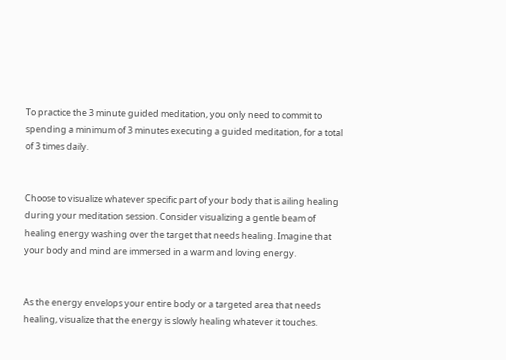To practice the 3 minute guided meditation, you only need to commit to spending a minimum of 3 minutes executing a guided meditation, for a total of 3 times daily.


Choose to visualize whatever specific part of your body that is ailing healing during your meditation session. Consider visualizing a gentle beam of healing energy washing over the target that needs healing. Imagine that your body and mind are immersed in a warm and loving energy.


As the energy envelops your entire body or a targeted area that needs healing, visualize that the energy is slowly healing whatever it touches.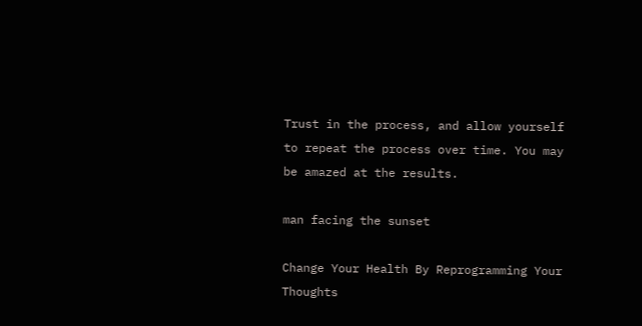Trust in the process, and allow yourself to repeat the process over time. You may be amazed at the results.

man facing the sunset

Change Your Health By Reprogramming Your Thoughts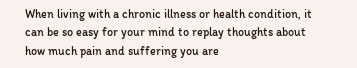When living with a chronic illness or health condition, it can be so easy for your mind to replay thoughts about how much pain and suffering you are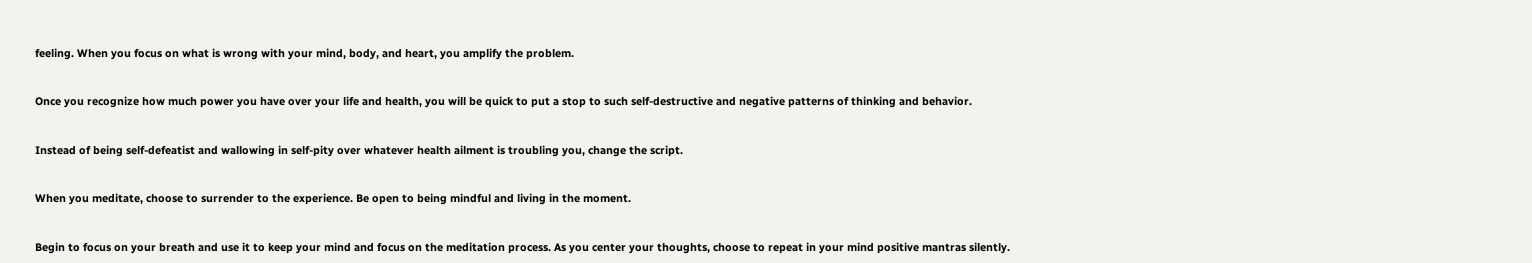feeling. When you focus on what is wrong with your mind, body, and heart, you amplify the problem.


Once you recognize how much power you have over your life and health, you will be quick to put a stop to such self-destructive and negative patterns of thinking and behavior.


Instead of being self-defeatist and wallowing in self-pity over whatever health ailment is troubling you, change the script.


When you meditate, choose to surrender to the experience. Be open to being mindful and living in the moment.


Begin to focus on your breath and use it to keep your mind and focus on the meditation process. As you center your thoughts, choose to repeat in your mind positive mantras silently.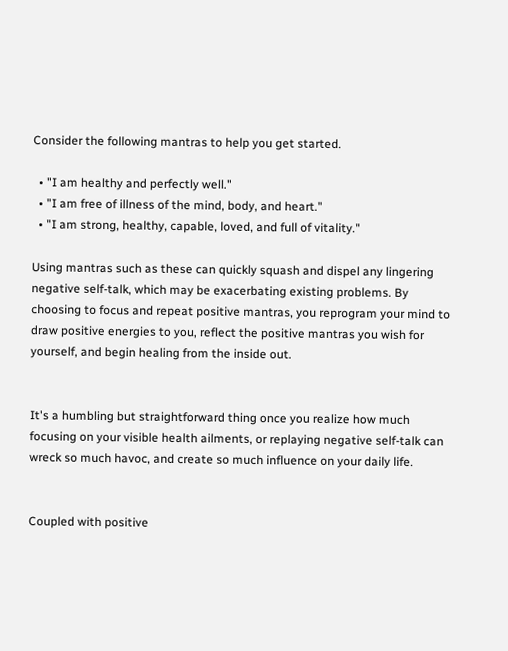Consider the following mantras to help you get started.

  • "I am healthy and perfectly well."
  • "I am free of illness of the mind, body, and heart."
  • "I am strong, healthy, capable, loved, and full of vitality."

Using mantras such as these can quickly squash and dispel any lingering negative self-talk, which may be exacerbating existing problems. By choosing to focus and repeat positive mantras, you reprogram your mind to draw positive energies to you, reflect the positive mantras you wish for yourself, and begin healing from the inside out.


It's a humbling but straightforward thing once you realize how much focusing on your visible health ailments, or replaying negative self-talk can wreck so much havoc, and create so much influence on your daily life.


Coupled with positive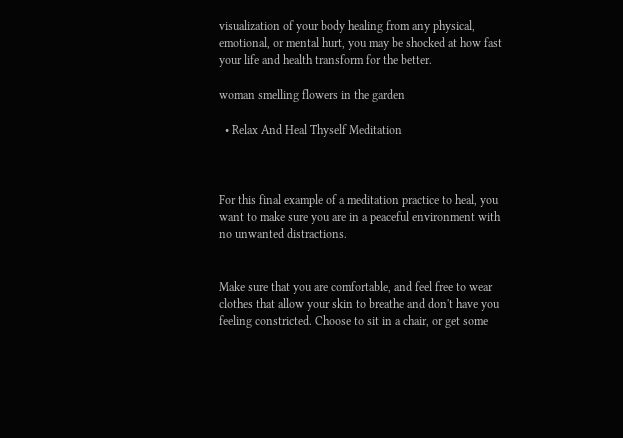visualization of your body healing from any physical, emotional, or mental hurt, you may be shocked at how fast your life and health transform for the better.

woman smelling flowers in the garden

  • Relax And Heal Thyself Meditation



For this final example of a meditation practice to heal, you want to make sure you are in a peaceful environment with no unwanted distractions.


Make sure that you are comfortable, and feel free to wear clothes that allow your skin to breathe and don't have you feeling constricted. Choose to sit in a chair, or get some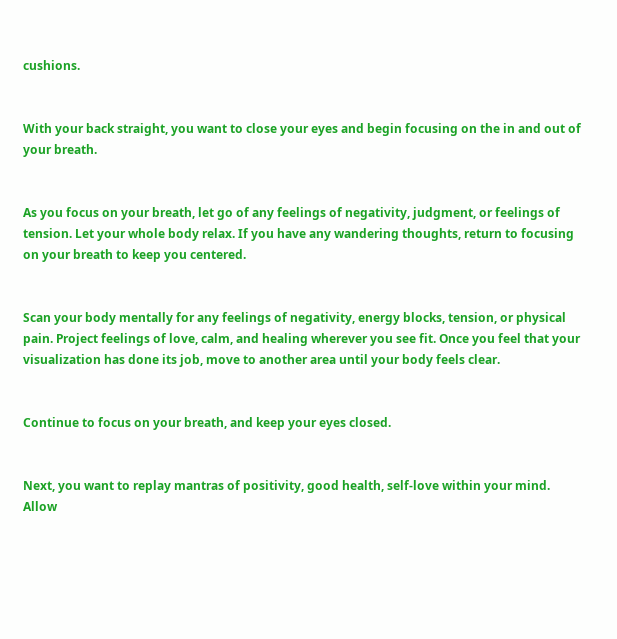cushions.


With your back straight, you want to close your eyes and begin focusing on the in and out of your breath.


As you focus on your breath, let go of any feelings of negativity, judgment, or feelings of tension. Let your whole body relax. If you have any wandering thoughts, return to focusing on your breath to keep you centered.


Scan your body mentally for any feelings of negativity, energy blocks, tension, or physical pain. Project feelings of love, calm, and healing wherever you see fit. Once you feel that your visualization has done its job, move to another area until your body feels clear.


Continue to focus on your breath, and keep your eyes closed.


Next, you want to replay mantras of positivity, good health, self-love within your mind. Allow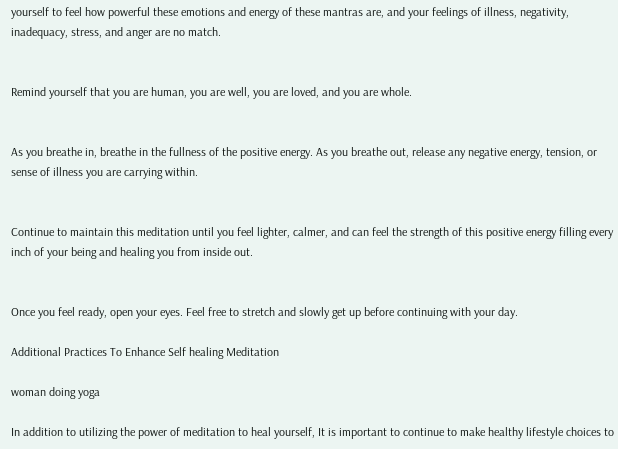yourself to feel how powerful these emotions and energy of these mantras are, and your feelings of illness, negativity, inadequacy, stress, and anger are no match.


Remind yourself that you are human, you are well, you are loved, and you are whole.


As you breathe in, breathe in the fullness of the positive energy. As you breathe out, release any negative energy, tension, or sense of illness you are carrying within.


Continue to maintain this meditation until you feel lighter, calmer, and can feel the strength of this positive energy filling every inch of your being and healing you from inside out.


Once you feel ready, open your eyes. Feel free to stretch and slowly get up before continuing with your day.

Additional Practices To Enhance Self healing Meditation

woman doing yoga

In addition to utilizing the power of meditation to heal yourself, It is important to continue to make healthy lifestyle choices to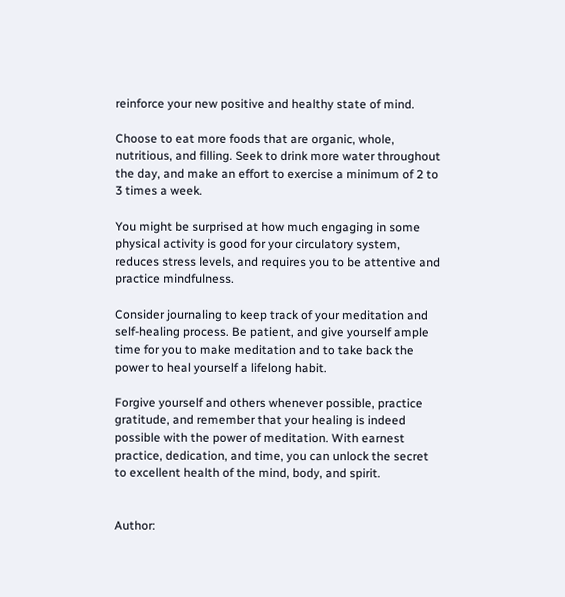reinforce your new positive and healthy state of mind.

Choose to eat more foods that are organic, whole, nutritious, and filling. Seek to drink more water throughout the day, and make an effort to exercise a minimum of 2 to 3 times a week.

You might be surprised at how much engaging in some physical activity is good for your circulatory system, reduces stress levels, and requires you to be attentive and practice mindfulness.

Consider journaling to keep track of your meditation and self-healing process. Be patient, and give yourself ample time for you to make meditation and to take back the power to heal yourself a lifelong habit.

Forgive yourself and others whenever possible, practice gratitude, and remember that your healing is indeed possible with the power of meditation. With earnest practice, dedication, and time, you can unlock the secret to excellent health of the mind, body, and spirit.


Author: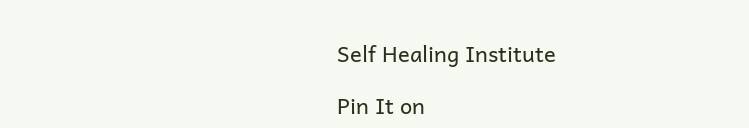Self Healing Institute

Pin It on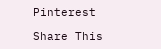Pinterest

Share This